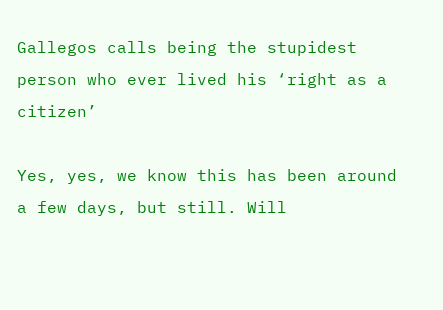Gallegos calls being the stupidest person who ever lived his ‘right as a citizen’

Yes, yes, we know this has been around a few days, but still. Will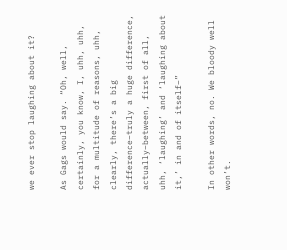we ever stop laughing about it?

As Gags would say. “Oh, well, certainly, you know, I, uhh, uhh, for a multitude of reasons, uhh, clearly, there’s a big difference–truly a huge difference, actually–between, first of all, uhh, ‘laughing’ and ‘laughing about it,’ in and of itself–”

In other words, no. We bloody well won’t.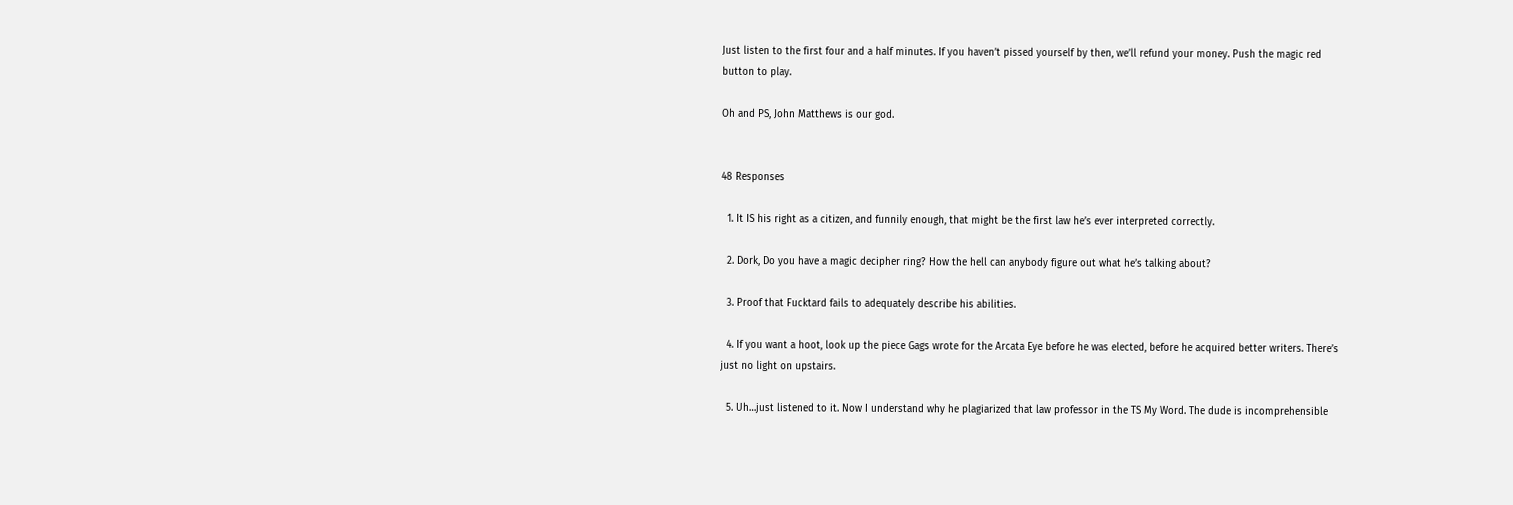Just listen to the first four and a half minutes. If you haven’t pissed yourself by then, we’ll refund your money. Push the magic red button to play.

Oh and PS, John Matthews is our god.


48 Responses

  1. It IS his right as a citizen, and funnily enough, that might be the first law he’s ever interpreted correctly.

  2. Dork, Do you have a magic decipher ring? How the hell can anybody figure out what he’s talking about?

  3. Proof that Fucktard fails to adequately describe his abilities.

  4. If you want a hoot, look up the piece Gags wrote for the Arcata Eye before he was elected, before he acquired better writers. There’s just no light on upstairs.

  5. Uh…just listened to it. Now I understand why he plagiarized that law professor in the TS My Word. The dude is incomprehensible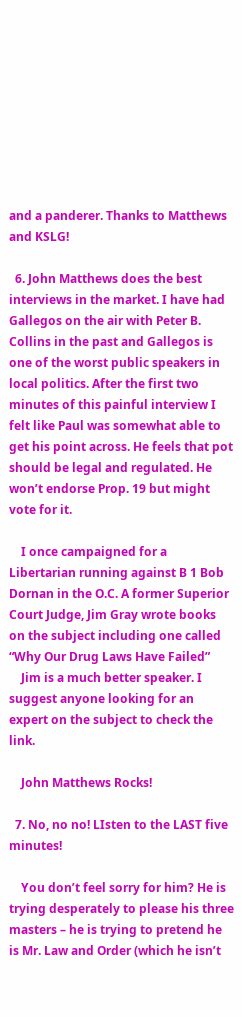and a panderer. Thanks to Matthews and KSLG!

  6. John Matthews does the best interviews in the market. I have had Gallegos on the air with Peter B. Collins in the past and Gallegos is one of the worst public speakers in local politics. After the first two minutes of this painful interview I felt like Paul was somewhat able to get his point across. He feels that pot should be legal and regulated. He won’t endorse Prop. 19 but might vote for it.

    I once campaigned for a Libertarian running against B 1 Bob Dornan in the O.C. A former Superior Court Judge, Jim Gray wrote books on the subject including one called “Why Our Drug Laws Have Failed”
    Jim is a much better speaker. I suggest anyone looking for an expert on the subject to check the link.

    John Matthews Rocks!

  7. No, no no! LIsten to the LAST five minutes!

    You don’t feel sorry for him? He is trying desperately to please his three masters – he is trying to pretend he is Mr. Law and Order (which he isn’t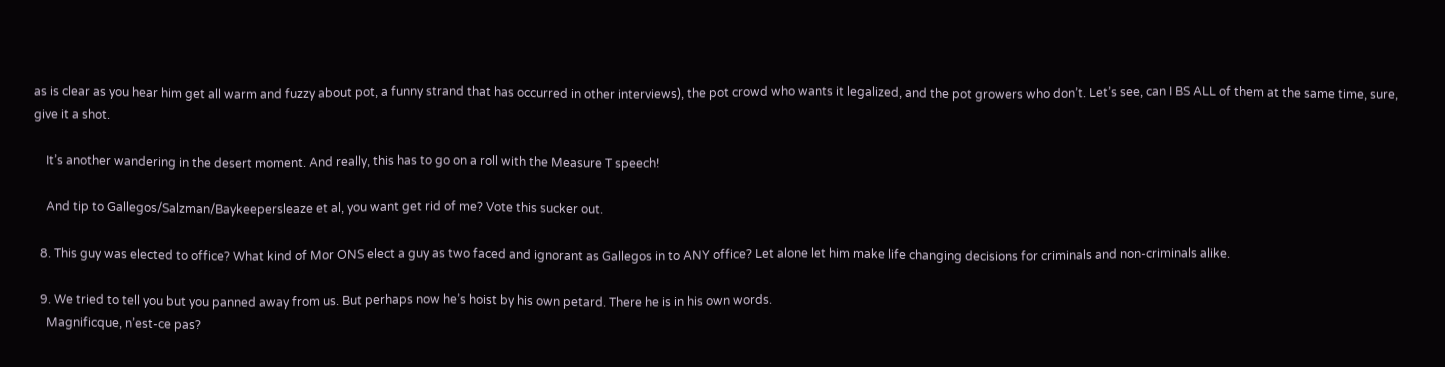as is clear as you hear him get all warm and fuzzy about pot, a funny strand that has occurred in other interviews), the pot crowd who wants it legalized, and the pot growers who don’t. Let’s see, can I BS ALL of them at the same time, sure, give it a shot.

    It’s another wandering in the desert moment. And really, this has to go on a roll with the Measure T speech!

    And tip to Gallegos/Salzman/Baykeepersleaze et al, you want get rid of me? Vote this sucker out.

  8. This guy was elected to office? What kind of Mor ONS elect a guy as two faced and ignorant as Gallegos in to ANY office? Let alone let him make life changing decisions for criminals and non-criminals alike.

  9. We tried to tell you but you panned away from us. But perhaps now he’s hoist by his own petard. There he is in his own words.
    Magnificque, n’est-ce pas?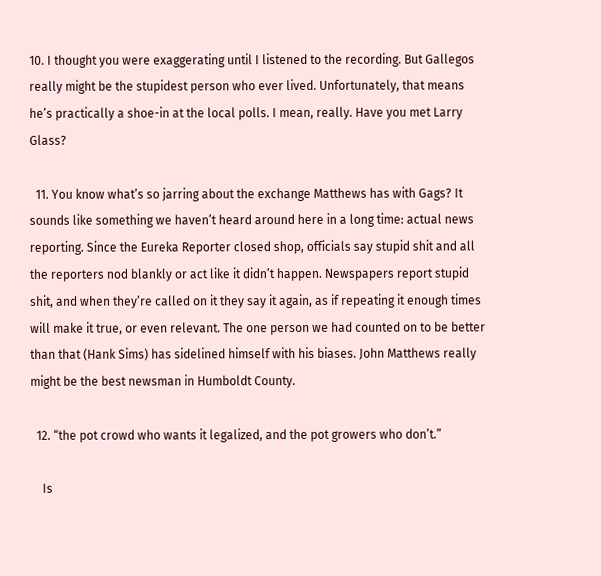10. I thought you were exaggerating until I listened to the recording. But Gallegos really might be the stupidest person who ever lived. Unfortunately, that means he’s practically a shoe-in at the local polls. I mean, really. Have you met Larry Glass?

  11. You know what’s so jarring about the exchange Matthews has with Gags? It sounds like something we haven’t heard around here in a long time: actual news reporting. Since the Eureka Reporter closed shop, officials say stupid shit and all the reporters nod blankly or act like it didn’t happen. Newspapers report stupid shit, and when they’re called on it they say it again, as if repeating it enough times will make it true, or even relevant. The one person we had counted on to be better than that (Hank Sims) has sidelined himself with his biases. John Matthews really might be the best newsman in Humboldt County.

  12. “the pot crowd who wants it legalized, and the pot growers who don’t.”

    Is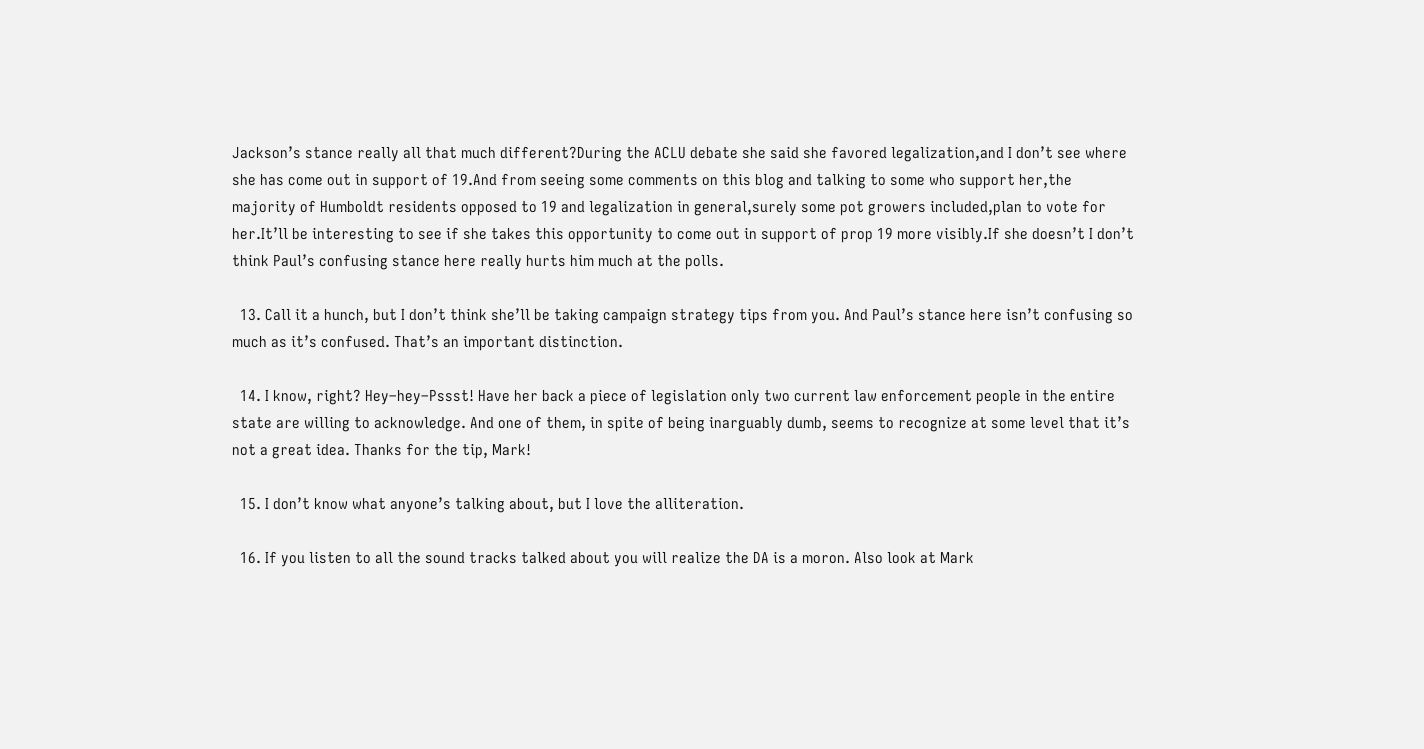Jackson’s stance really all that much different?During the ACLU debate she said she favored legalization,and I don’t see where she has come out in support of 19.And from seeing some comments on this blog and talking to some who support her,the majority of Humboldt residents opposed to 19 and legalization in general,surely some pot growers included,plan to vote for her.It’ll be interesting to see if she takes this opportunity to come out in support of prop 19 more visibly.If she doesn’t I don’t think Paul’s confusing stance here really hurts him much at the polls.

  13. Call it a hunch, but I don’t think she’ll be taking campaign strategy tips from you. And Paul’s stance here isn’t confusing so much as it’s confused. That’s an important distinction.

  14. I know, right? Hey–hey–Pssst! Have her back a piece of legislation only two current law enforcement people in the entire state are willing to acknowledge. And one of them, in spite of being inarguably dumb, seems to recognize at some level that it’s not a great idea. Thanks for the tip, Mark!

  15. I don’t know what anyone’s talking about, but I love the alliteration.

  16. If you listen to all the sound tracks talked about you will realize the DA is a moron. Also look at Mark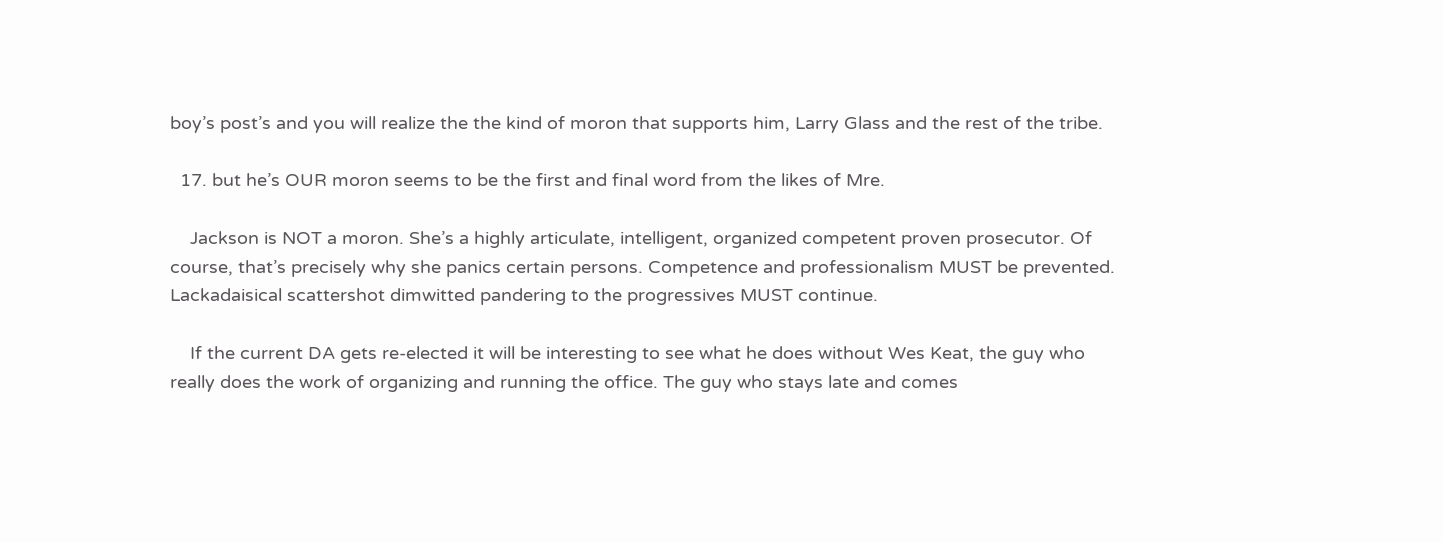boy’s post’s and you will realize the the kind of moron that supports him, Larry Glass and the rest of the tribe.

  17. but he’s OUR moron seems to be the first and final word from the likes of Mre.

    Jackson is NOT a moron. She’s a highly articulate, intelligent, organized competent proven prosecutor. Of course, that’s precisely why she panics certain persons. Competence and professionalism MUST be prevented. Lackadaisical scattershot dimwitted pandering to the progressives MUST continue.

    If the current DA gets re-elected it will be interesting to see what he does without Wes Keat, the guy who really does the work of organizing and running the office. The guy who stays late and comes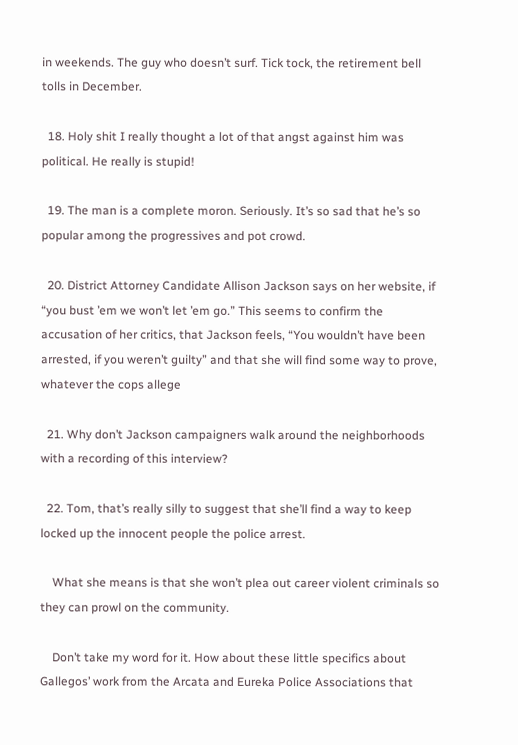in weekends. The guy who doesn’t surf. Tick tock, the retirement bell tolls in December.

  18. Holy shit I really thought a lot of that angst against him was political. He really is stupid!

  19. The man is a complete moron. Seriously. It’s so sad that he’s so popular among the progressives and pot crowd.

  20. District Attorney Candidate Allison Jackson says on her website, if “you bust ’em we won’t let ’em go.” This seems to confirm the accusation of her critics, that Jackson feels, “You wouldn’t have been arrested, if you weren’t guilty” and that she will find some way to prove, whatever the cops allege

  21. Why don’t Jackson campaigners walk around the neighborhoods with a recording of this interview?

  22. Tom, that’s really silly to suggest that she’ll find a way to keep locked up the innocent people the police arrest.

    What she means is that she won’t plea out career violent criminals so they can prowl on the community.

    Don’t take my word for it. How about these little specifics about Gallegos’ work from the Arcata and Eureka Police Associations that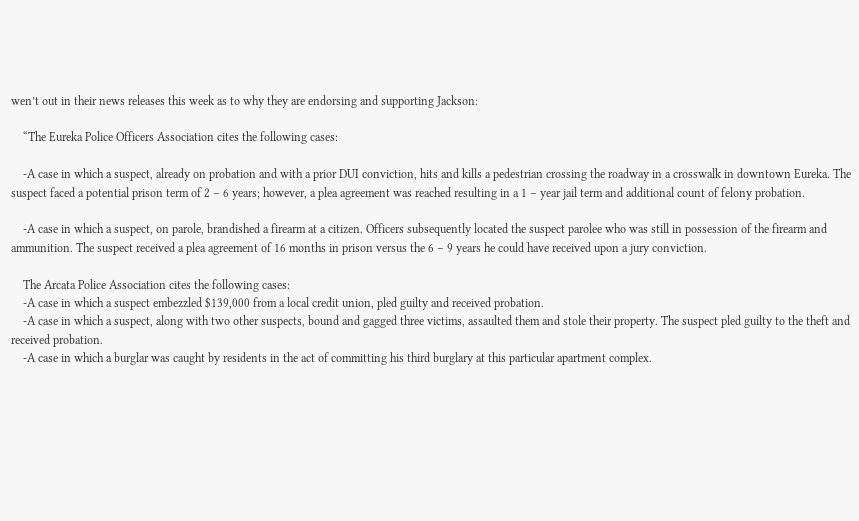wen’t out in their news releases this week as to why they are endorsing and supporting Jackson:

    “The Eureka Police Officers Association cites the following cases:

    -A case in which a suspect, already on probation and with a prior DUI conviction, hits and kills a pedestrian crossing the roadway in a crosswalk in downtown Eureka. The suspect faced a potential prison term of 2 – 6 years; however, a plea agreement was reached resulting in a 1 – year jail term and additional count of felony probation.

    -A case in which a suspect, on parole, brandished a firearm at a citizen. Officers subsequently located the suspect parolee who was still in possession of the firearm and ammunition. The suspect received a plea agreement of 16 months in prison versus the 6 – 9 years he could have received upon a jury conviction.

    The Arcata Police Association cites the following cases:
    -A case in which a suspect embezzled $139,000 from a local credit union, pled guilty and received probation.
    -A case in which a suspect, along with two other suspects, bound and gagged three victims, assaulted them and stole their property. The suspect pled guilty to the theft and received probation.
    -A case in which a burglar was caught by residents in the act of committing his third burglary at this particular apartment complex.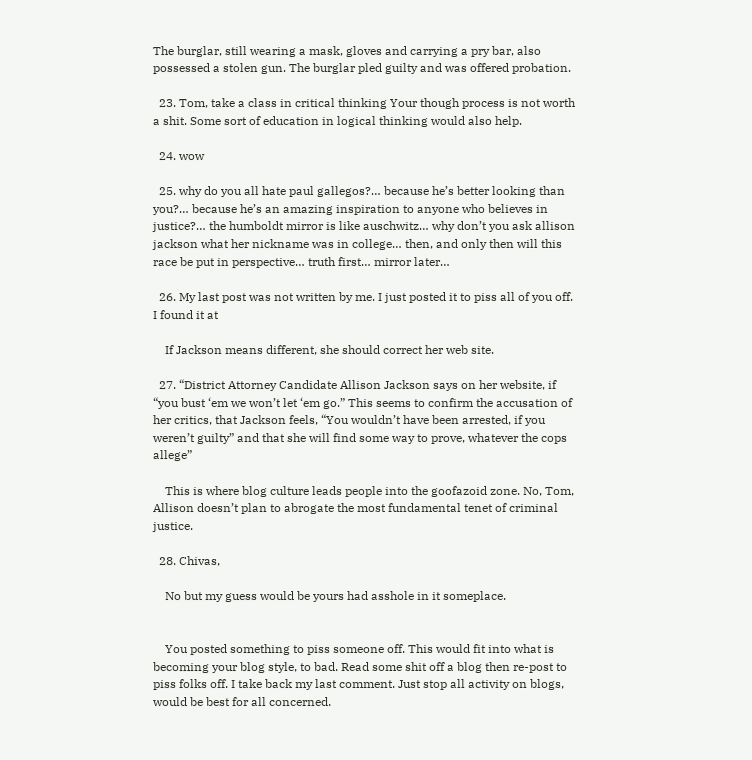The burglar, still wearing a mask, gloves and carrying a pry bar, also possessed a stolen gun. The burglar pled guilty and was offered probation.

  23. Tom, take a class in critical thinking Your though process is not worth a shit. Some sort of education in logical thinking would also help.

  24. wow

  25. why do you all hate paul gallegos?… because he’s better looking than you?… because he’s an amazing inspiration to anyone who believes in justice?… the humboldt mirror is like auschwitz… why don’t you ask allison jackson what her nickname was in college… then, and only then will this race be put in perspective… truth first… mirror later…

  26. My last post was not written by me. I just posted it to piss all of you off. I found it at

    If Jackson means different, she should correct her web site.

  27. “District Attorney Candidate Allison Jackson says on her website, if “you bust ‘em we won’t let ‘em go.” This seems to confirm the accusation of her critics, that Jackson feels, “You wouldn’t have been arrested, if you weren’t guilty” and that she will find some way to prove, whatever the cops allege”

    This is where blog culture leads people into the goofazoid zone. No, Tom, Allison doesn’t plan to abrogate the most fundamental tenet of criminal justice.

  28. Chivas,

    No but my guess would be yours had asshole in it someplace.


    You posted something to piss someone off. This would fit into what is becoming your blog style, to bad. Read some shit off a blog then re-post to piss folks off. I take back my last comment. Just stop all activity on blogs, would be best for all concerned.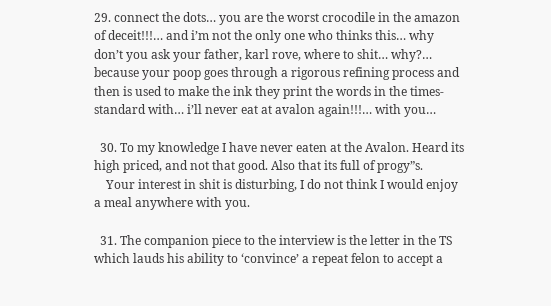29. connect the dots… you are the worst crocodile in the amazon of deceit!!!… and i’m not the only one who thinks this… why don’t you ask your father, karl rove, where to shit… why?… because your poop goes through a rigorous refining process and then is used to make the ink they print the words in the times-standard with… i’ll never eat at avalon again!!!… with you…

  30. To my knowledge I have never eaten at the Avalon. Heard its high priced, and not that good. Also that its full of progy”s.
    Your interest in shit is disturbing, I do not think I would enjoy a meal anywhere with you.

  31. The companion piece to the interview is the letter in the TS which lauds his ability to ‘convince’ a repeat felon to accept a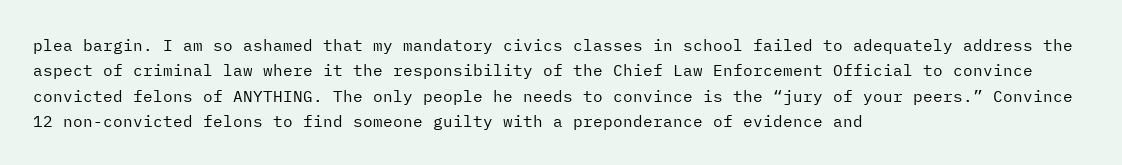plea bargin. I am so ashamed that my mandatory civics classes in school failed to adequately address the aspect of criminal law where it the responsibility of the Chief Law Enforcement Official to convince convicted felons of ANYTHING. The only people he needs to convince is the “jury of your peers.” Convince 12 non-convicted felons to find someone guilty with a preponderance of evidence and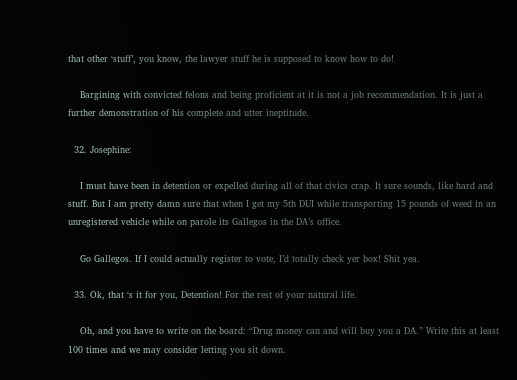that other ‘stuff’, you know, the lawyer stuff he is supposed to know how to do!

    Bargining with convicted felons and being proficient at it is not a job recommendation. It is just a further demonstration of his complete and utter ineptitude.

  32. Josephine:

    I must have been in detention or expelled during all of that civics crap. It sure sounds, like hard and stuff. But I am pretty damn sure that when I get my 5th DUI while transporting 15 pounds of weed in an unregistered vehicle while on parole its Gallegos in the DA’s office.

    Go Gallegos. If I could actually register to vote, I’d totally check yer box! Shit yea.

  33. Ok, that ‘s it for you, Detention! For the rest of your natural life.

    Oh, and you have to write on the board: “Drug money can and will buy you a DA.” Write this at least 100 times and we may consider letting you sit down.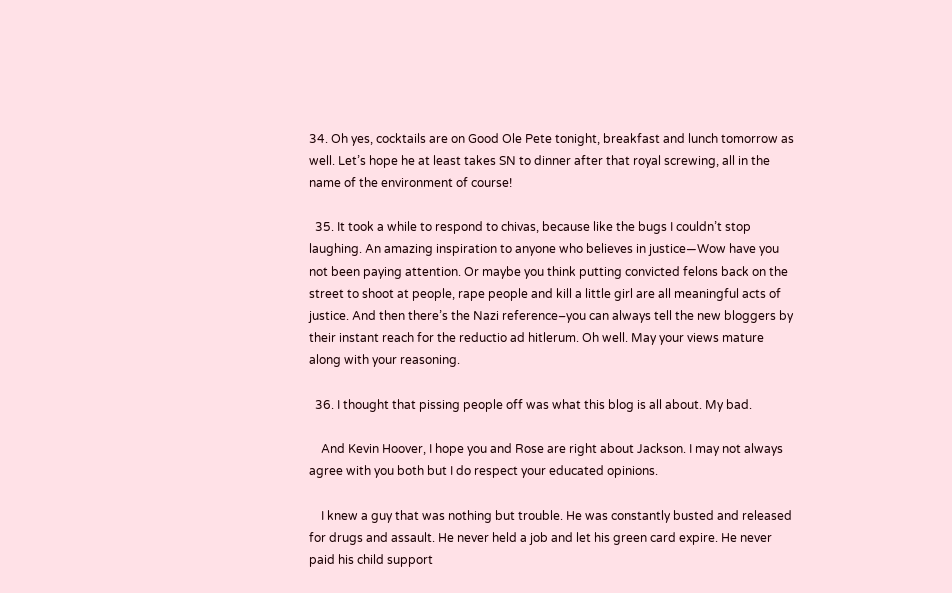34. Oh yes, cocktails are on Good Ole Pete tonight, breakfast and lunch tomorrow as well. Let’s hope he at least takes SN to dinner after that royal screwing, all in the name of the environment of course!

  35. It took a while to respond to chivas, because like the bugs I couldn’t stop laughing. An amazing inspiration to anyone who believes in justice—Wow have you not been paying attention. Or maybe you think putting convicted felons back on the street to shoot at people, rape people and kill a little girl are all meaningful acts of justice. And then there’s the Nazi reference–you can always tell the new bloggers by their instant reach for the reductio ad hitlerum. Oh well. May your views mature along with your reasoning.

  36. I thought that pissing people off was what this blog is all about. My bad.

    And Kevin Hoover, I hope you and Rose are right about Jackson. I may not always agree with you both but I do respect your educated opinions.

    I knew a guy that was nothing but trouble. He was constantly busted and released for drugs and assault. He never held a job and let his green card expire. He never paid his child support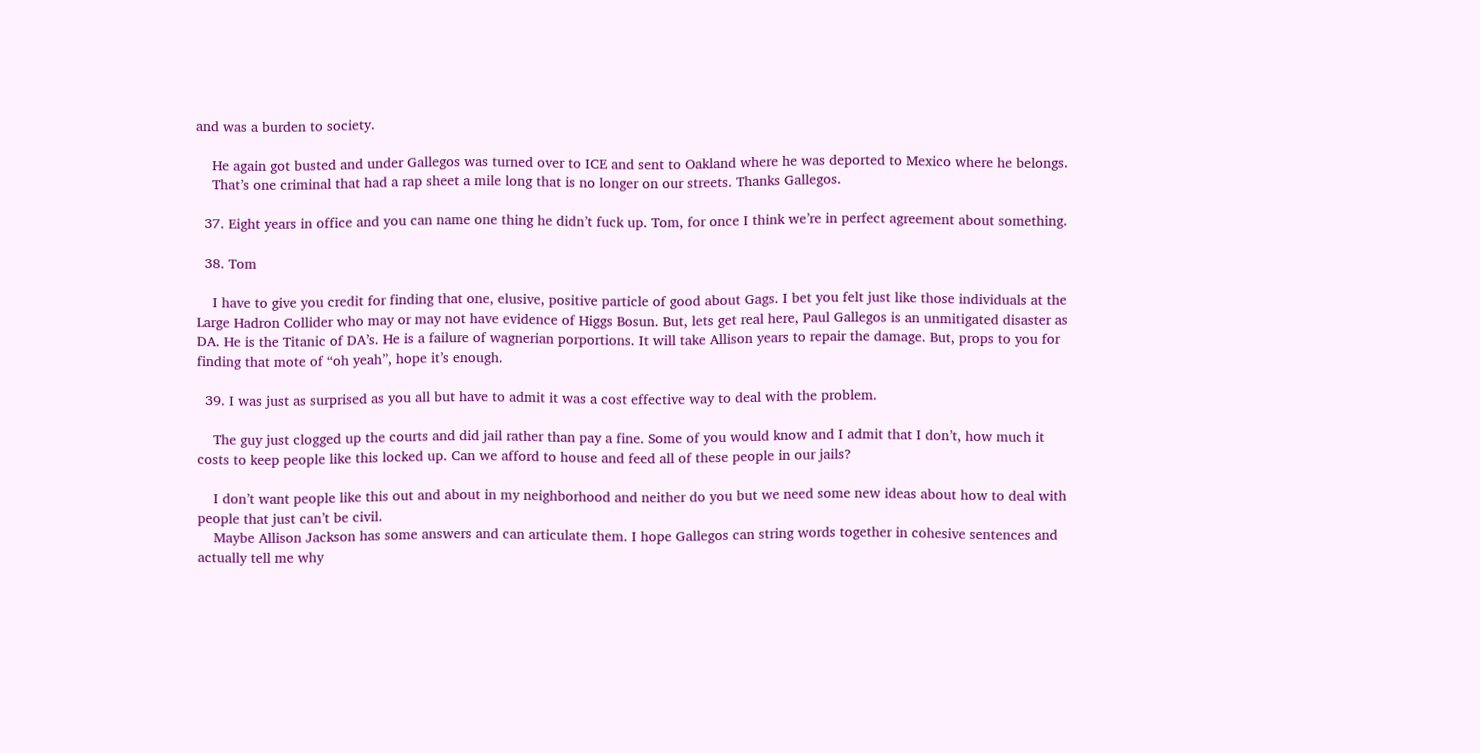and was a burden to society.

    He again got busted and under Gallegos was turned over to ICE and sent to Oakland where he was deported to Mexico where he belongs.
    That’s one criminal that had a rap sheet a mile long that is no longer on our streets. Thanks Gallegos.

  37. Eight years in office and you can name one thing he didn’t fuck up. Tom, for once I think we’re in perfect agreement about something.

  38. Tom

    I have to give you credit for finding that one, elusive, positive particle of good about Gags. I bet you felt just like those individuals at the Large Hadron Collider who may or may not have evidence of Higgs Bosun. But, lets get real here, Paul Gallegos is an unmitigated disaster as DA. He is the Titanic of DA’s. He is a failure of wagnerian porportions. It will take Allison years to repair the damage. But, props to you for finding that mote of “oh yeah”, hope it’s enough.

  39. I was just as surprised as you all but have to admit it was a cost effective way to deal with the problem.

    The guy just clogged up the courts and did jail rather than pay a fine. Some of you would know and I admit that I don’t, how much it costs to keep people like this locked up. Can we afford to house and feed all of these people in our jails?

    I don’t want people like this out and about in my neighborhood and neither do you but we need some new ideas about how to deal with people that just can’t be civil.
    Maybe Allison Jackson has some answers and can articulate them. I hope Gallegos can string words together in cohesive sentences and actually tell me why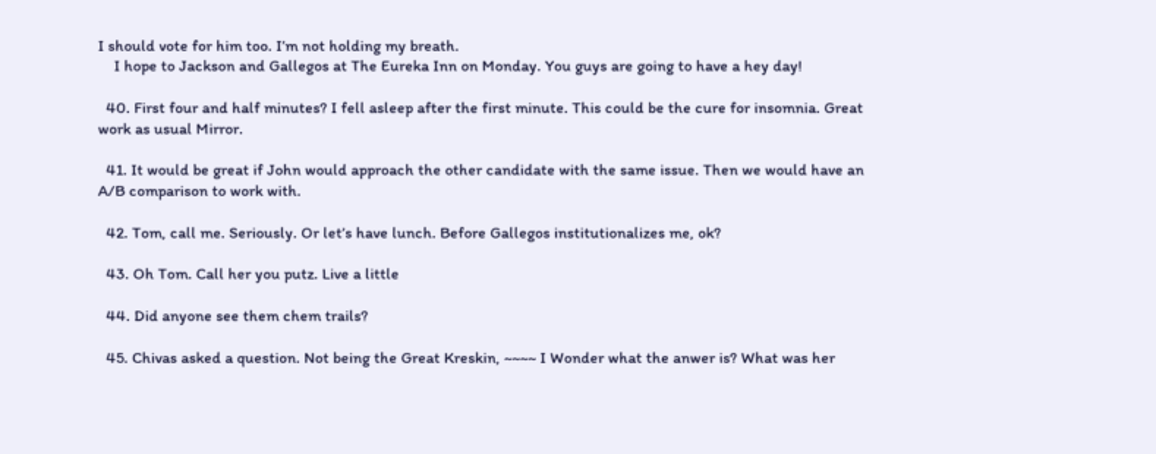I should vote for him too. I’m not holding my breath.
    I hope to Jackson and Gallegos at The Eureka Inn on Monday. You guys are going to have a hey day!

  40. First four and half minutes? I fell asleep after the first minute. This could be the cure for insomnia. Great work as usual Mirror.

  41. It would be great if John would approach the other candidate with the same issue. Then we would have an A/B comparison to work with.

  42. Tom, call me. Seriously. Or let’s have lunch. Before Gallegos institutionalizes me, ok?

  43. Oh Tom. Call her you putz. Live a little

  44. Did anyone see them chem trails?

  45. Chivas asked a question. Not being the Great Kreskin, ~~~~ I Wonder what the anwer is? What was her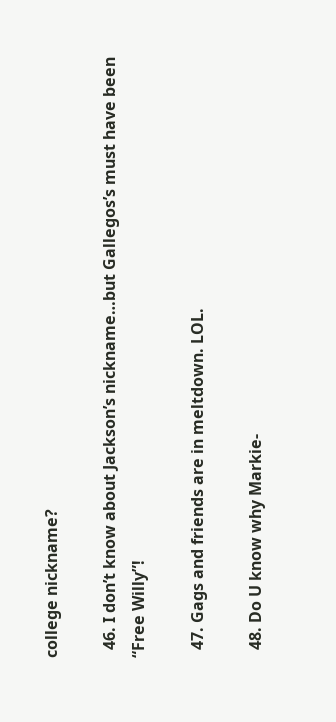college nickname?

  46. I don’t know about Jackson’s nickname…but Gallegos’s must have been “Free Willy”!

  47. Gags and friends are in meltdown. LOL.

  48. Do U know why Markie-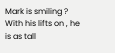Mark is smiling ? With his lifts on , he is as tall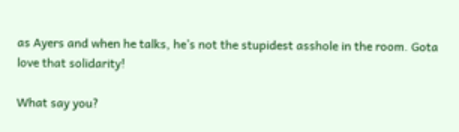as Ayers and when he talks, he’s not the stupidest asshole in the room. Gota love that solidarity!

What say you?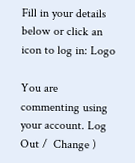Fill in your details below or click an icon to log in: Logo

You are commenting using your account. Log Out /  Change )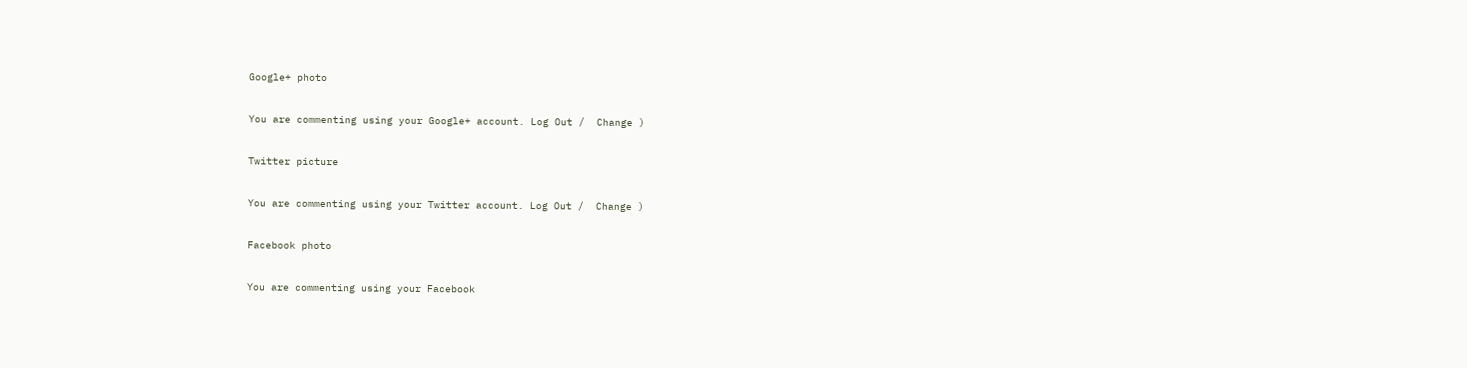Google+ photo

You are commenting using your Google+ account. Log Out /  Change )

Twitter picture

You are commenting using your Twitter account. Log Out /  Change )

Facebook photo

You are commenting using your Facebook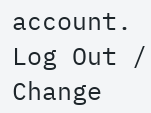account. Log Out /  Change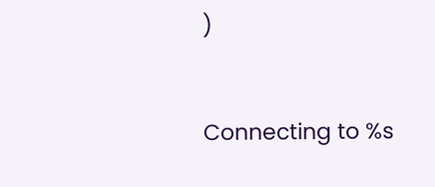)


Connecting to %s